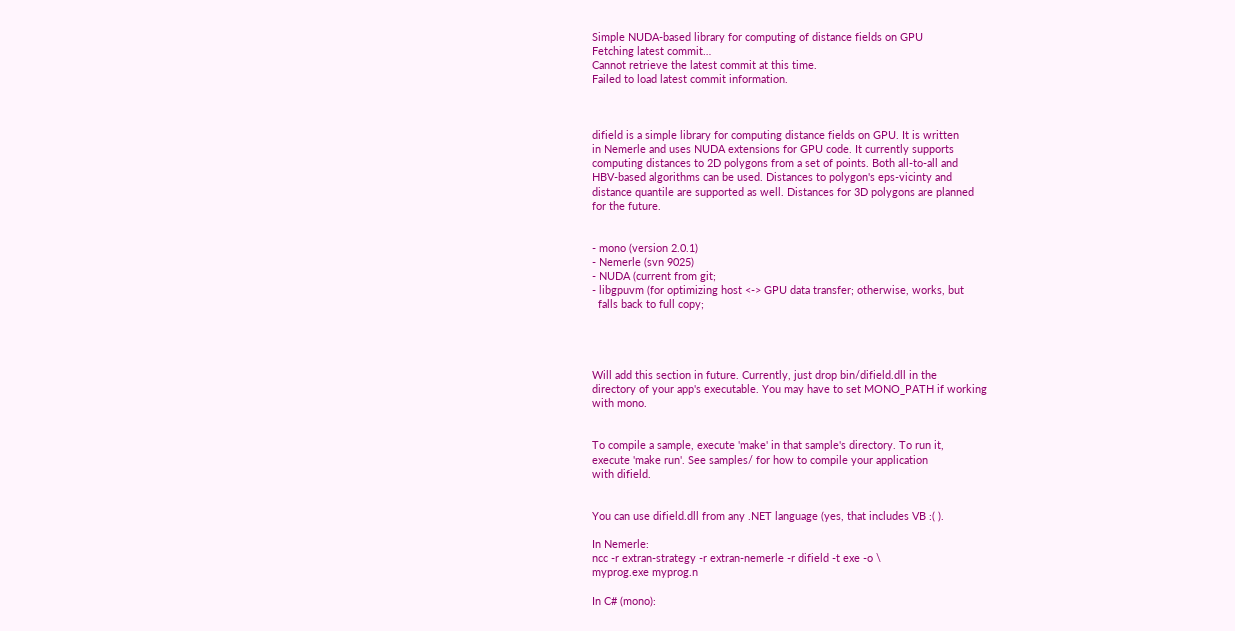Simple NUDA-based library for computing of distance fields on GPU
Fetching latest commit…
Cannot retrieve the latest commit at this time.
Failed to load latest commit information.



difield is a simple library for computing distance fields on GPU. It is written
in Nemerle and uses NUDA extensions for GPU code. It currently supports
computing distances to 2D polygons from a set of points. Both all-to-all and
HBV-based algorithms can be used. Distances to polygon's eps-vicinty and
distance quantile are supported as well. Distances for 3D polygons are planned
for the future.


- mono (version 2.0.1)
- Nemerle (svn 9025)
- NUDA (current from git;
- libgpuvm (for optimizing host <-> GPU data transfer; otherwise, works, but
  falls back to full copy;




Will add this section in future. Currently, just drop bin/difield.dll in the
directory of your app's executable. You may have to set MONO_PATH if working
with mono.


To compile a sample, execute 'make' in that sample's directory. To run it,
execute 'make run'. See samples/ for how to compile your application
with difield.


You can use difield.dll from any .NET language (yes, that includes VB :( ).

In Nemerle:
ncc -r extran-strategy -r extran-nemerle -r difield -t exe -o \
myprog.exe myprog.n

In C# (mono):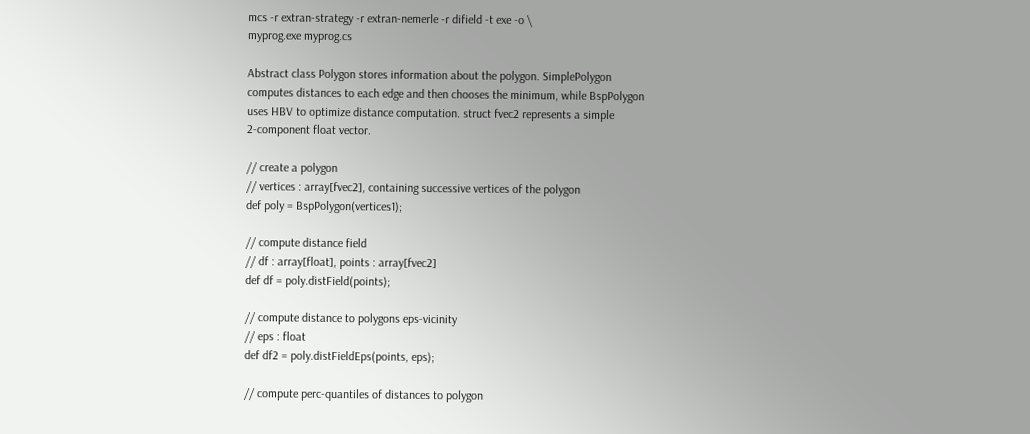mcs -r extran-strategy -r extran-nemerle -r difield -t exe -o \
myprog.exe myprog.cs

Abstract class Polygon stores information about the polygon. SimplePolygon
computes distances to each edge and then chooses the minimum, while BspPolygon
uses HBV to optimize distance computation. struct fvec2 represents a simple
2-component float vector.

// create a polygon
// vertices : array[fvec2], containing successive vertices of the polygon
def poly = BspPolygon(vertices1);

// compute distance field
// df : array[float], points : array[fvec2]
def df = poly.distField(points);

// compute distance to polygons eps-vicinity
// eps : float
def df2 = poly.distFieldEps(points, eps);

// compute perc-quantiles of distances to polygon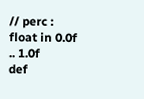// perc : float in 0.0f .. 1.0f
def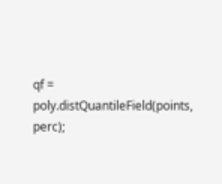qf = poly.distQuantileField(points, perc);